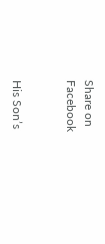Share on Facebook


His Son’s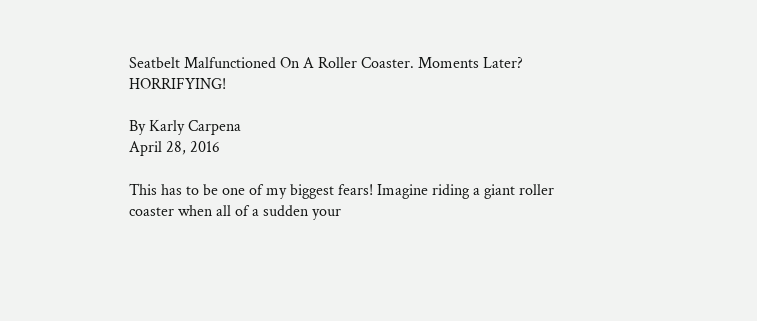Seatbelt Malfunctioned On A Roller Coaster. Moments Later? HORRIFYING!

By Karly Carpena
April 28, 2016

This has to be one of my biggest fears! Imagine riding a giant roller coaster when all of a sudden your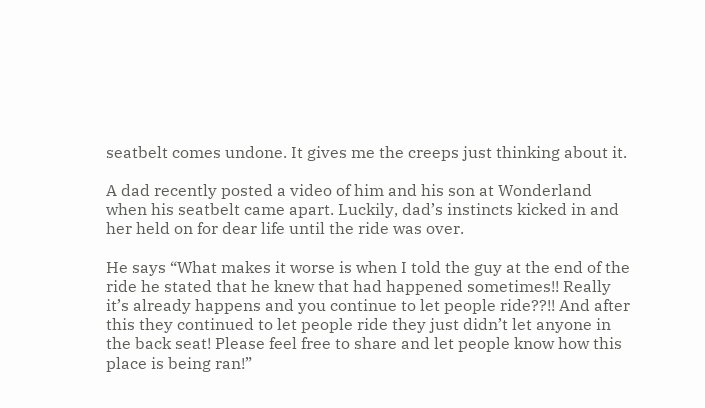seatbelt comes undone. It gives me the creeps just thinking about it.

A dad recently posted a video of him and his son at Wonderland when his seatbelt came apart. Luckily, dad’s instincts kicked in and her held on for dear life until the ride was over.

He says “What makes it worse is when I told the guy at the end of the ride he stated that he knew that had happened sometimes!! Really it’s already happens and you continue to let people ride??!! And after this they continued to let people ride they just didn’t let anyone in the back seat! Please feel free to share and let people know how this place is being ran!”